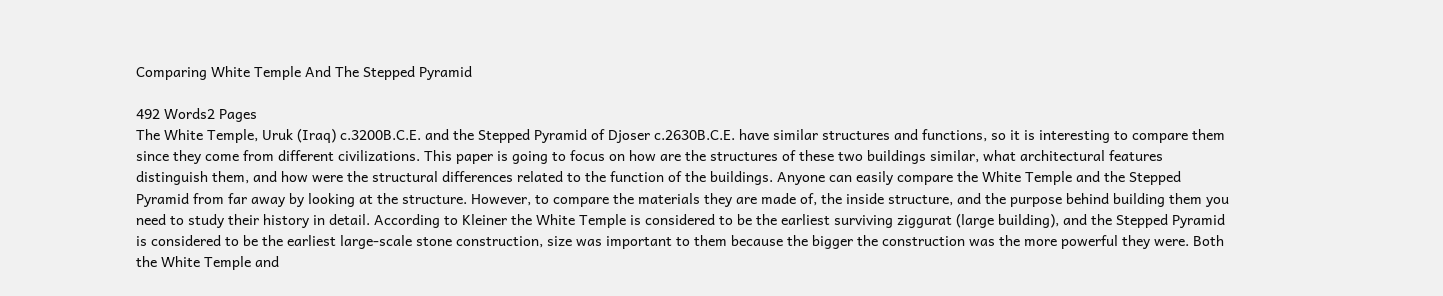Comparing White Temple And The Stepped Pyramid

492 Words2 Pages
The White Temple, Uruk (Iraq) c.3200B.C.E. and the Stepped Pyramid of Djoser c.2630B.C.E. have similar structures and functions, so it is interesting to compare them since they come from different civilizations. This paper is going to focus on how are the structures of these two buildings similar, what architectural features distinguish them, and how were the structural differences related to the function of the buildings. Anyone can easily compare the White Temple and the Stepped Pyramid from far away by looking at the structure. However, to compare the materials they are made of, the inside structure, and the purpose behind building them you need to study their history in detail. According to Kleiner the White Temple is considered to be the earliest surviving ziggurat (large building), and the Stepped Pyramid is considered to be the earliest large-scale stone construction, size was important to them because the bigger the construction was the more powerful they were. Both the White Temple and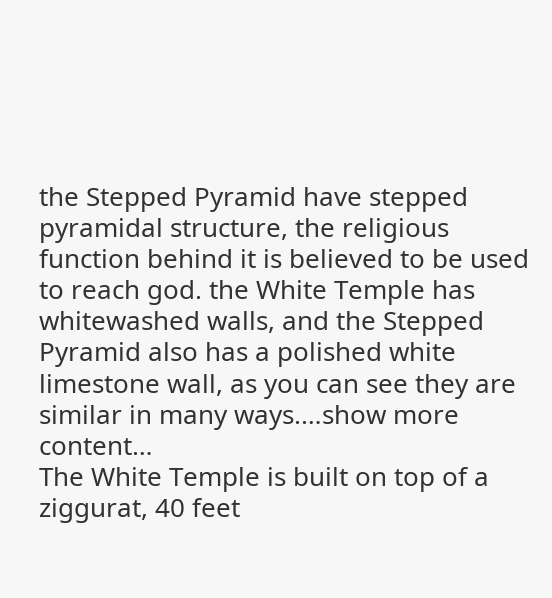the Stepped Pyramid have stepped pyramidal structure, the religious function behind it is believed to be used to reach god. the White Temple has whitewashed walls, and the Stepped Pyramid also has a polished white limestone wall, as you can see they are similar in many ways.…show more content…
The White Temple is built on top of a ziggurat, 40 feet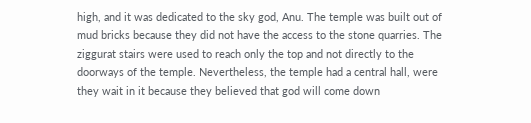high, and it was dedicated to the sky god, Anu. The temple was built out of mud bricks because they did not have the access to the stone quarries. The ziggurat stairs were used to reach only the top and not directly to the doorways of the temple. Nevertheless, the temple had a central hall, were they wait in it because they believed that god will come down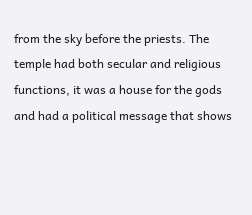from the sky before the priests. The temple had both secular and religious functions, it was a house for the gods and had a political message that shows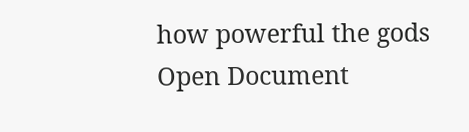how powerful the gods
Open Document